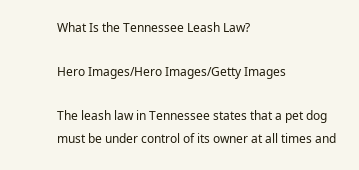What Is the Tennessee Leash Law?

Hero Images/Hero Images/Getty Images

The leash law in Tennessee states that a pet dog must be under control of its owner at all times and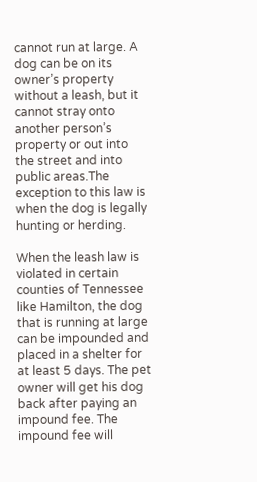cannot run at large. A dog can be on its owner’s property without a leash, but it cannot stray onto another person’s property or out into the street and into public areas.The exception to this law is when the dog is legally hunting or herding.

When the leash law is violated in certain counties of Tennessee like Hamilton, the dog that is running at large can be impounded and placed in a shelter for at least 5 days. The pet owner will get his dog back after paying an impound fee. The impound fee will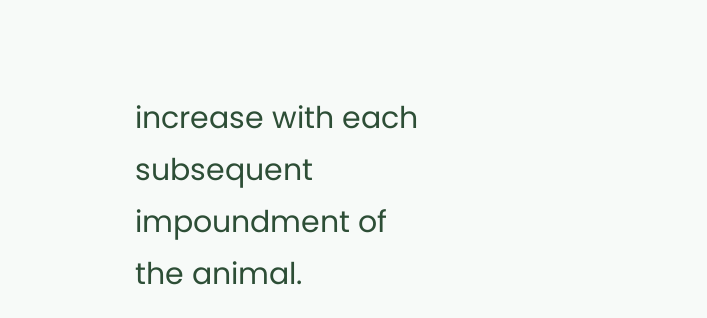increase with each subsequent impoundment of the animal.